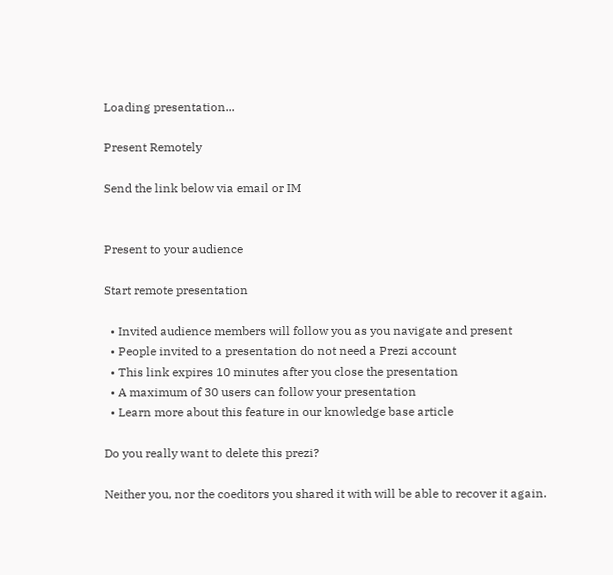Loading presentation...

Present Remotely

Send the link below via email or IM


Present to your audience

Start remote presentation

  • Invited audience members will follow you as you navigate and present
  • People invited to a presentation do not need a Prezi account
  • This link expires 10 minutes after you close the presentation
  • A maximum of 30 users can follow your presentation
  • Learn more about this feature in our knowledge base article

Do you really want to delete this prezi?

Neither you, nor the coeditors you shared it with will be able to recover it again.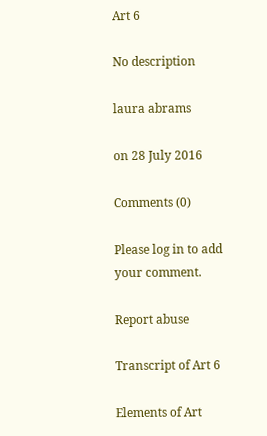Art 6

No description

laura abrams

on 28 July 2016

Comments (0)

Please log in to add your comment.

Report abuse

Transcript of Art 6

Elements of Art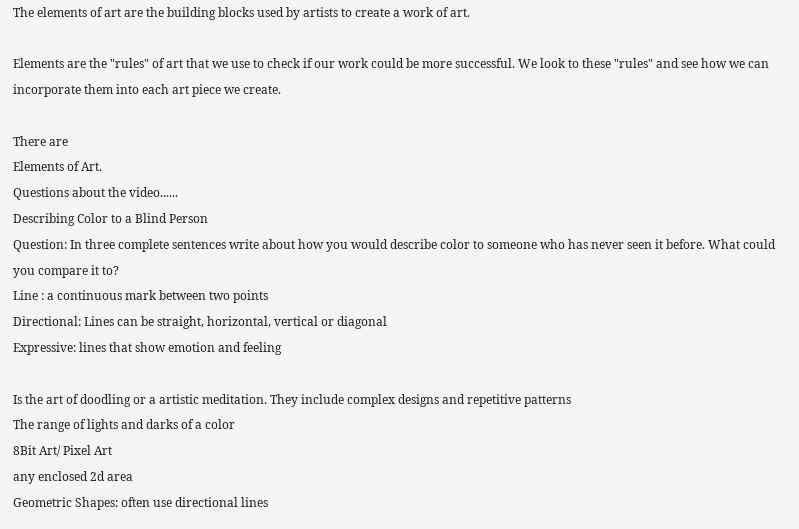The elements of art are the building blocks used by artists to create a work of art.

Elements are the "rules" of art that we use to check if our work could be more successful. We look to these "rules" and see how we can incorporate them into each art piece we create.

There are
Elements of Art.
Questions about the video......
Describing Color to a Blind Person
Question: In three complete sentences write about how you would describe color to someone who has never seen it before. What could you compare it to?
Line : a continuous mark between two points
Directional: Lines can be straight, horizontal, vertical or diagonal
Expressive: lines that show emotion and feeling

Is the art of doodling or a artistic meditation. They include complex designs and repetitive patterns
The range of lights and darks of a color
8Bit Art/ Pixel Art
any enclosed 2d area
Geometric Shapes: often use directional lines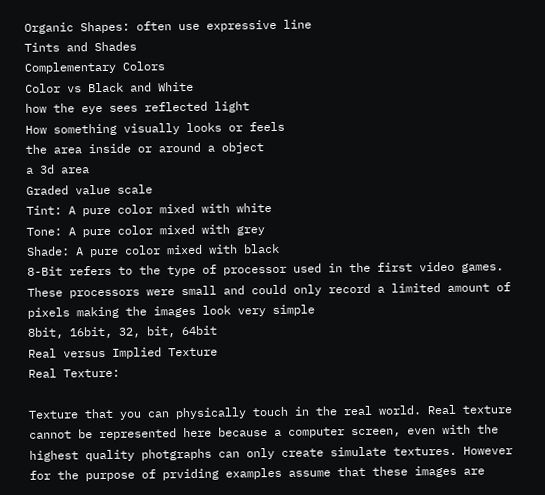Organic Shapes: often use expressive line
Tints and Shades
Complementary Colors
Color vs Black and White
how the eye sees reflected light
How something visually looks or feels
the area inside or around a object
a 3d area
Graded value scale
Tint: A pure color mixed with white
Tone: A pure color mixed with grey
Shade: A pure color mixed with black
8-Bit refers to the type of processor used in the first video games.
These processors were small and could only record a limited amount of pixels making the images look very simple
8bit, 16bit, 32, bit, 64bit
Real versus Implied Texture
Real Texture:

Texture that you can physically touch in the real world. Real texture cannot be represented here because a computer screen, even with the highest quality photgraphs can only create simulate textures. However for the purpose of prviding examples assume that these images are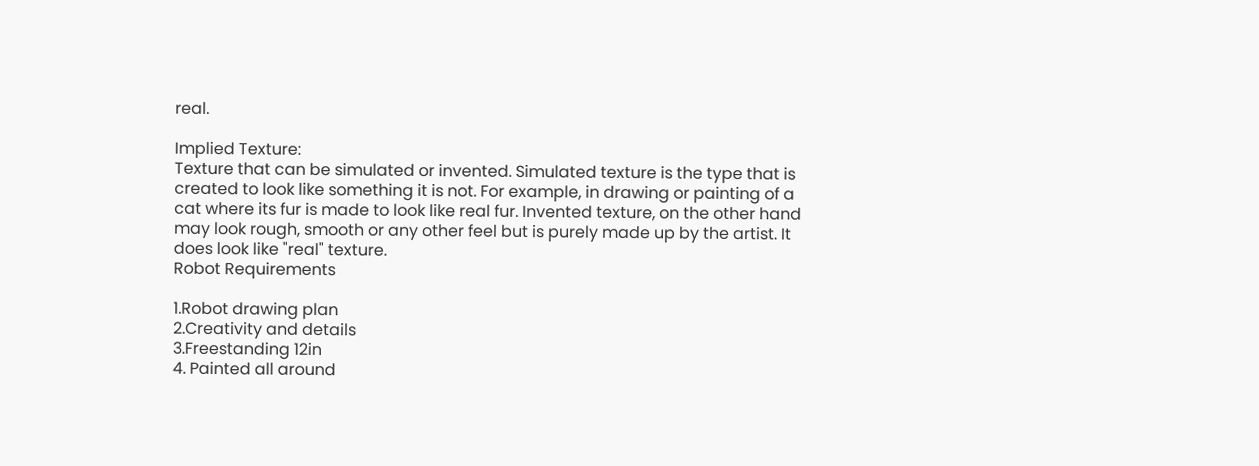real.

Implied Texture:
Texture that can be simulated or invented. Simulated texture is the type that is created to look like something it is not. For example, in drawing or painting of a cat where its fur is made to look like real fur. Invented texture, on the other hand may look rough, smooth or any other feel but is purely made up by the artist. It does look like "real" texture.
Robot Requirements

1.Robot drawing plan
2.Creativity and details
3.Freestanding 12in
4. Painted all around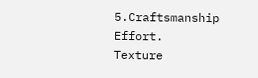5.Craftsmanship Effort.
Texture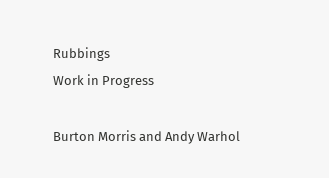Rubbings
Work in Progress

Burton Morris and Andy Warhol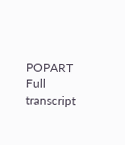POPART
Full transcript